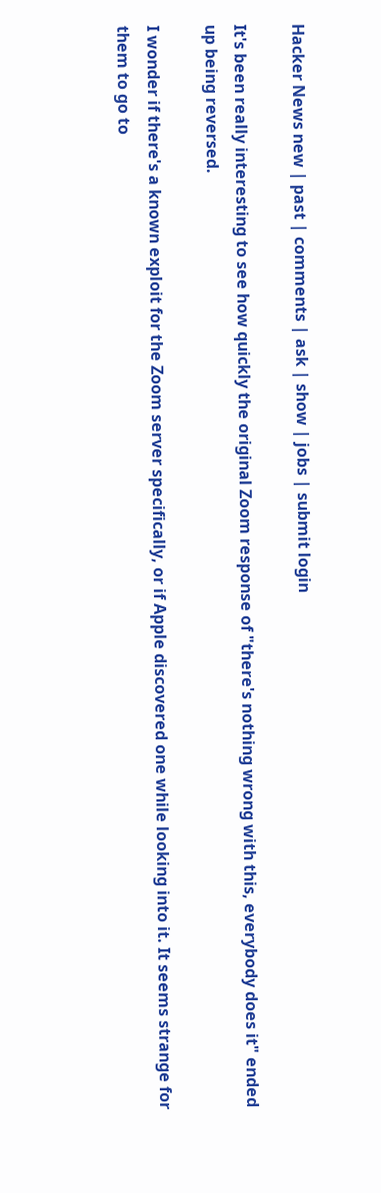Hacker News new | past | comments | ask | show | jobs | submit login

It's been really interesting to see how quickly the original Zoom response of "there's nothing wrong with this, everybody does it" ended up being reversed.

I wonder if there's a known exploit for the Zoom server specifically, or if Apple discovered one while looking into it. It seems strange for them to go to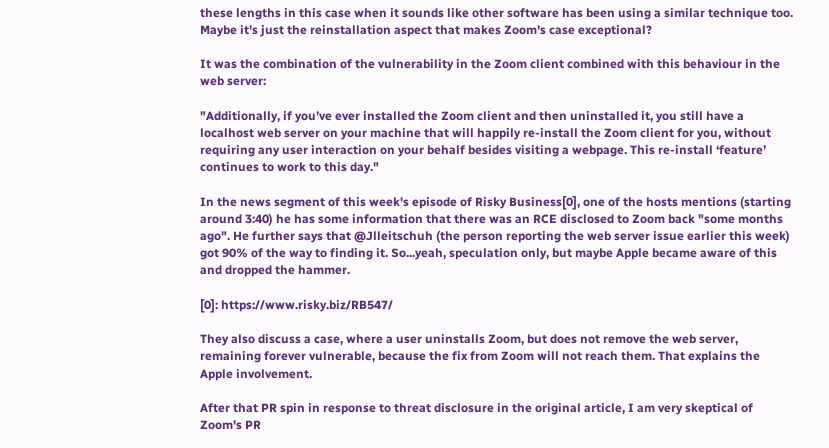these lengths in this case when it sounds like other software has been using a similar technique too. Maybe it's just the reinstallation aspect that makes Zoom's case exceptional?

It was the combination of the vulnerability in the Zoom client combined with this behaviour in the web server:

"Additionally, if you’ve ever installed the Zoom client and then uninstalled it, you still have a localhost web server on your machine that will happily re-install the Zoom client for you, without requiring any user interaction on your behalf besides visiting a webpage. This re-install ‘feature’ continues to work to this day."

In the news segment of this week's episode of Risky Business[0], one of the hosts mentions (starting around 3:40) he has some information that there was an RCE disclosed to Zoom back "some months ago". He further says that @Jlleitschuh (the person reporting the web server issue earlier this week) got 90% of the way to finding it. So...yeah, speculation only, but maybe Apple became aware of this and dropped the hammer.

[0]: https://www.risky.biz/RB547/

They also discuss a case, where a user uninstalls Zoom, but does not remove the web server, remaining forever vulnerable, because the fix from Zoom will not reach them. That explains the Apple involvement.

After that PR spin in response to threat disclosure in the original article, I am very skeptical of Zoom's PR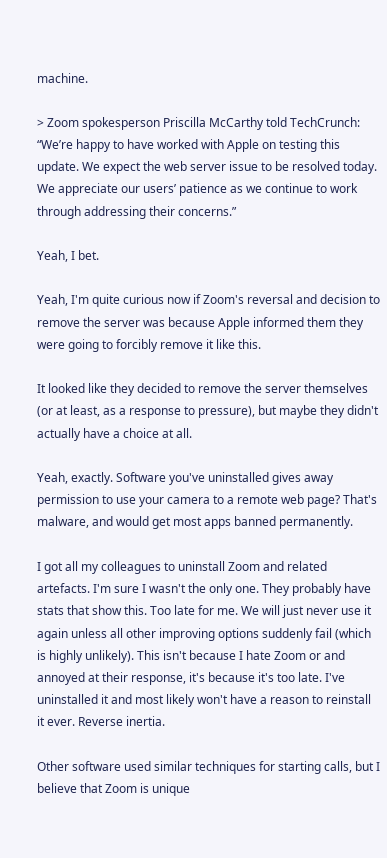machine.

> Zoom spokesperson Priscilla McCarthy told TechCrunch: “We’re happy to have worked with Apple on testing this update. We expect the web server issue to be resolved today. We appreciate our users’ patience as we continue to work through addressing their concerns.”

Yeah, I bet.

Yeah, I'm quite curious now if Zoom's reversal and decision to remove the server was because Apple informed them they were going to forcibly remove it like this.

It looked like they decided to remove the server themselves (or at least, as a response to pressure), but maybe they didn't actually have a choice at all.

Yeah, exactly. Software you've uninstalled gives away permission to use your camera to a remote web page? That's malware, and would get most apps banned permanently.

I got all my colleagues to uninstall Zoom and related artefacts. I'm sure I wasn't the only one. They probably have stats that show this. Too late for me. We will just never use it again unless all other improving options suddenly fail (which is highly unlikely). This isn't because I hate Zoom or and annoyed at their response, it's because it's too late. I've uninstalled it and most likely won't have a reason to reinstall it ever. Reverse inertia.

Other software used similar techniques for starting calls, but I believe that Zoom is unique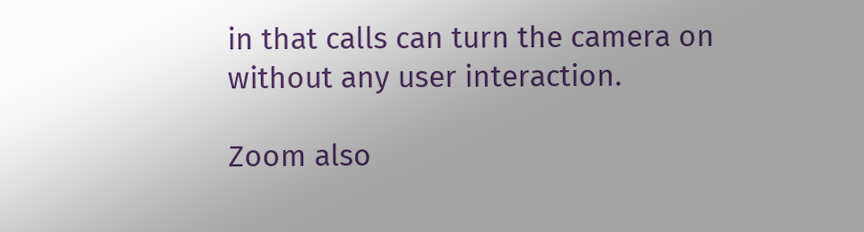in that calls can turn the camera on without any user interaction.

Zoom also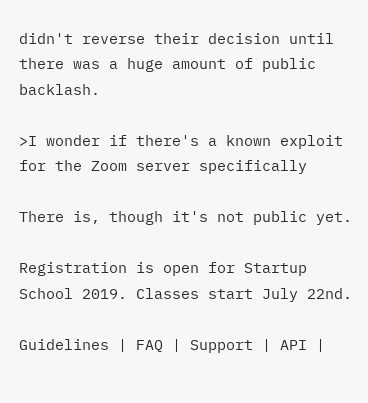didn't reverse their decision until there was a huge amount of public backlash.

>I wonder if there's a known exploit for the Zoom server specifically

There is, though it's not public yet.

Registration is open for Startup School 2019. Classes start July 22nd.

Guidelines | FAQ | Support | API |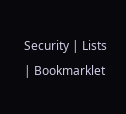Security | Lists | Bookmarklet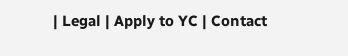| Legal | Apply to YC | Contact